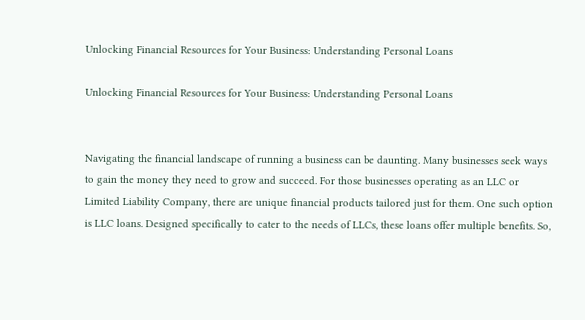Unlocking Financial Resources for Your Business: Understanding Personal Loans

Unlocking Financial Resources for Your Business: Understanding Personal Loans


Navigating the financial landscape of running a business can be daunting. Many businesses seek ways to gain the money they need to grow and succeed. For those businesses operating as an LLC or Limited Liability Company, there are unique financial products tailored just for them. One such option is LLC loans. Designed specifically to cater to the needs of LLCs, these loans offer multiple benefits. So,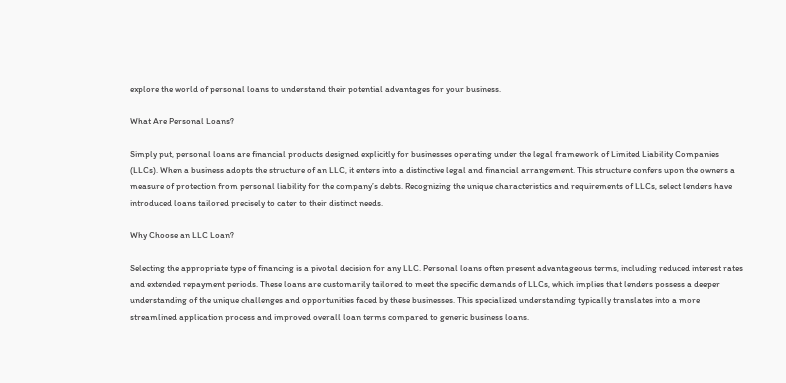explore the world of personal loans to understand their potential advantages for your business.

What Are Personal Loans?

Simply put, personal loans are financial products designed explicitly for businesses operating under the legal framework of Limited Liability Companies (LLCs). When a business adopts the structure of an LLC, it enters into a distinctive legal and financial arrangement. This structure confers upon the owners a measure of protection from personal liability for the company’s debts. Recognizing the unique characteristics and requirements of LLCs, select lenders have introduced loans tailored precisely to cater to their distinct needs.

Why Choose an LLC Loan?

Selecting the appropriate type of financing is a pivotal decision for any LLC. Personal loans often present advantageous terms, including reduced interest rates and extended repayment periods. These loans are customarily tailored to meet the specific demands of LLCs, which implies that lenders possess a deeper understanding of the unique challenges and opportunities faced by these businesses. This specialized understanding typically translates into a more streamlined application process and improved overall loan terms compared to generic business loans.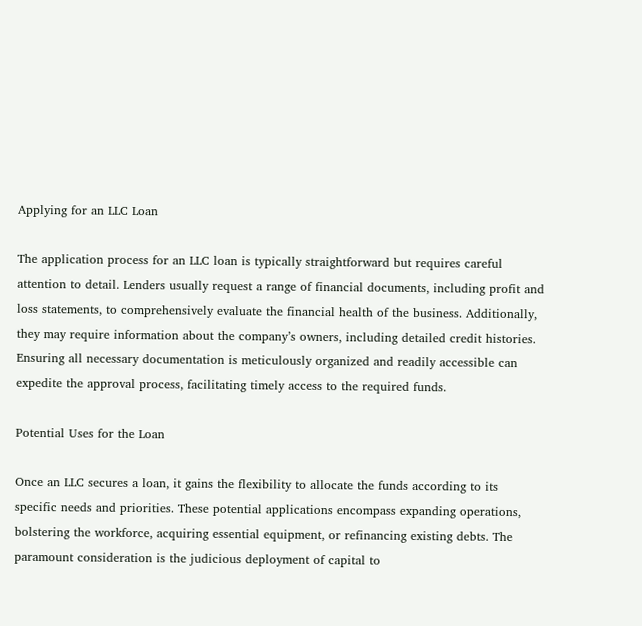Applying for an LLC Loan

The application process for an LLC loan is typically straightforward but requires careful attention to detail. Lenders usually request a range of financial documents, including profit and loss statements, to comprehensively evaluate the financial health of the business. Additionally, they may require information about the company’s owners, including detailed credit histories. Ensuring all necessary documentation is meticulously organized and readily accessible can expedite the approval process, facilitating timely access to the required funds.

Potential Uses for the Loan

Once an LLC secures a loan, it gains the flexibility to allocate the funds according to its specific needs and priorities. These potential applications encompass expanding operations, bolstering the workforce, acquiring essential equipment, or refinancing existing debts. The paramount consideration is the judicious deployment of capital to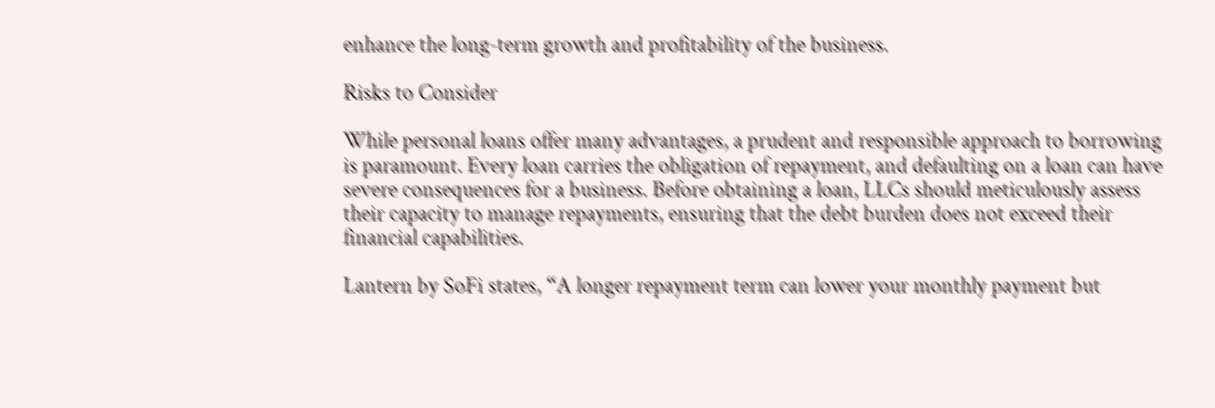enhance the long-term growth and profitability of the business.

Risks to Consider

While personal loans offer many advantages, a prudent and responsible approach to borrowing is paramount. Every loan carries the obligation of repayment, and defaulting on a loan can have severe consequences for a business. Before obtaining a loan, LLCs should meticulously assess their capacity to manage repayments, ensuring that the debt burden does not exceed their financial capabilities.

Lantern by SoFi states, “A longer repayment term can lower your monthly payment but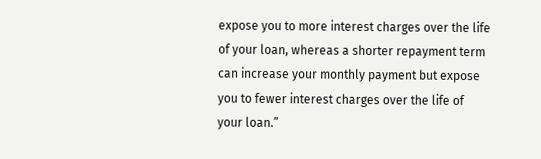expose you to more interest charges over the life of your loan, whereas a shorter repayment term can increase your monthly payment but expose you to fewer interest charges over the life of your loan.”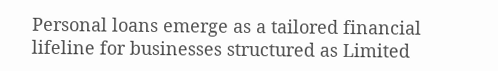Personal loans emerge as a tailored financial lifeline for businesses structured as Limited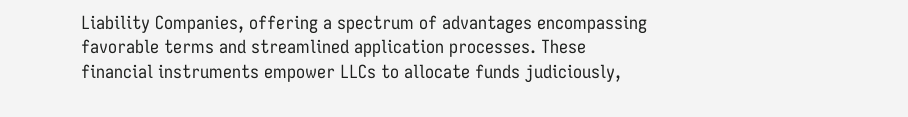Liability Companies, offering a spectrum of advantages encompassing favorable terms and streamlined application processes. These financial instruments empower LLCs to allocate funds judiciously,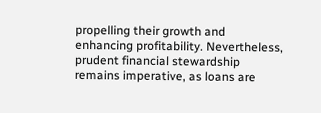propelling their growth and enhancing profitability. Nevertheless, prudent financial stewardship remains imperative, as loans are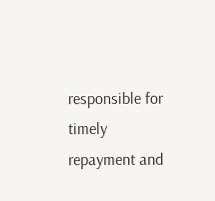responsible for timely repayment and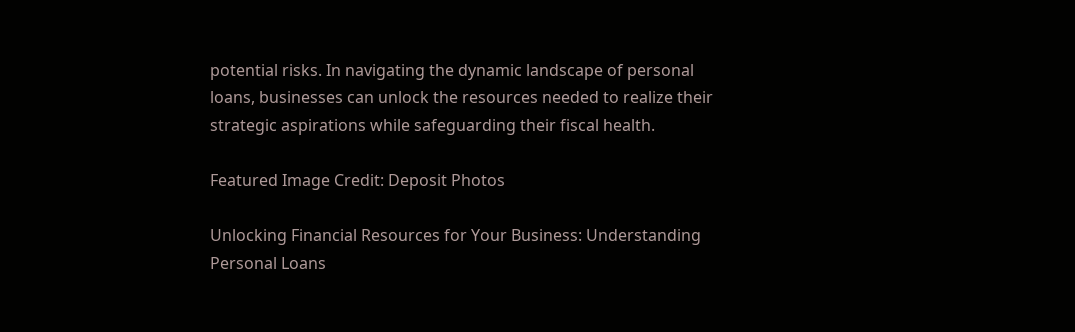potential risks. In navigating the dynamic landscape of personal loans, businesses can unlock the resources needed to realize their strategic aspirations while safeguarding their fiscal health.

Featured Image Credit: Deposit Photos

Unlocking Financial Resources for Your Business: Understanding Personal Loans